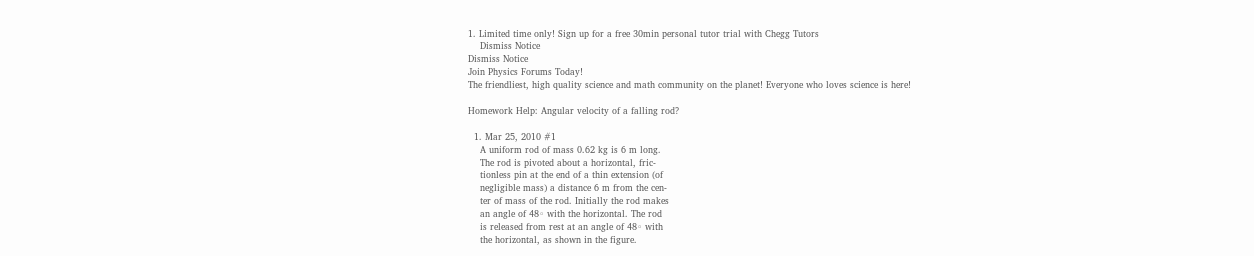1. Limited time only! Sign up for a free 30min personal tutor trial with Chegg Tutors
    Dismiss Notice
Dismiss Notice
Join Physics Forums Today!
The friendliest, high quality science and math community on the planet! Everyone who loves science is here!

Homework Help: Angular velocity of a falling rod?

  1. Mar 25, 2010 #1
    A uniform rod of mass 0.62 kg is 6 m long.
    The rod is pivoted about a horizontal, fric-
    tionless pin at the end of a thin extension (of
    negligible mass) a distance 6 m from the cen-
    ter of mass of the rod. Initially the rod makes
    an angle of 48◦ with the horizontal. The rod
    is released from rest at an angle of 48◦ with
    the horizontal, as shown in the figure.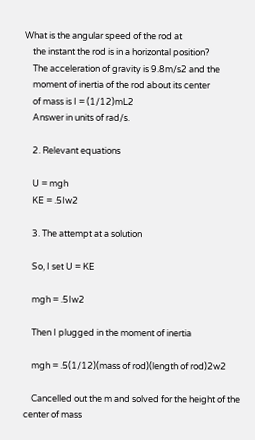What is the angular speed of the rod at
    the instant the rod is in a horizontal position?
    The acceleration of gravity is 9.8m/s2 and the
    moment of inertia of the rod about its center
    of mass is I = (1/12)mL2
    Answer in units of rad/s.

    2. Relevant equations

    U = mgh
    KE = .5Iw2

    3. The attempt at a solution

    So, I set U = KE

    mgh = .5Iw2

    Then I plugged in the moment of inertia

    mgh = .5(1/12)(mass of rod)(length of rod)2w2

    Cancelled out the m and solved for the height of the center of mass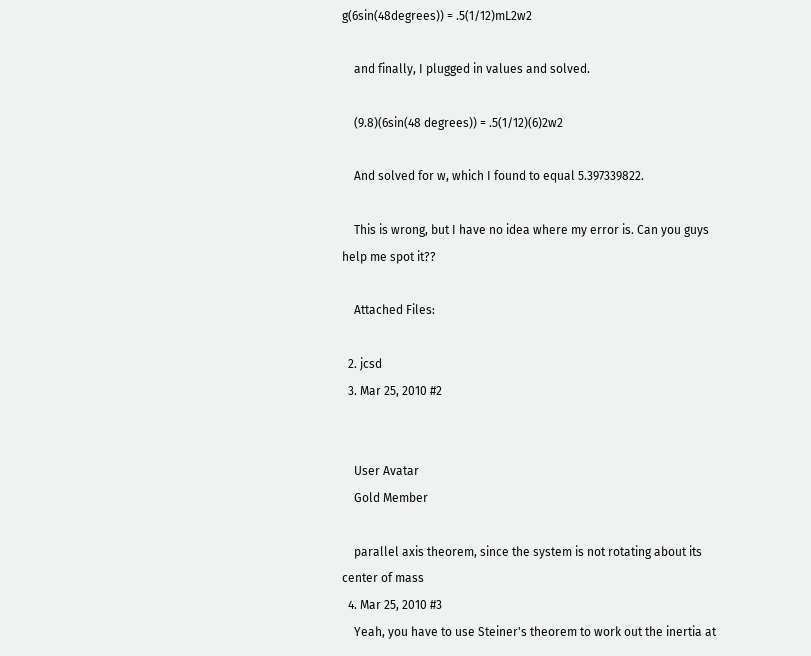g(6sin(48degrees)) = .5(1/12)mL2w2

    and finally, I plugged in values and solved.

    (9.8)(6sin(48 degrees)) = .5(1/12)(6)2w2

    And solved for w, which I found to equal 5.397339822.

    This is wrong, but I have no idea where my error is. Can you guys help me spot it??

    Attached Files:

  2. jcsd
  3. Mar 25, 2010 #2


    User Avatar
    Gold Member

    parallel axis theorem, since the system is not rotating about its center of mass
  4. Mar 25, 2010 #3
    Yeah, you have to use Steiner's theorem to work out the inertia at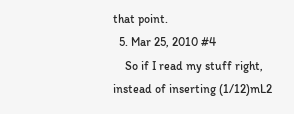that point.
  5. Mar 25, 2010 #4
    So if I read my stuff right, instead of inserting (1/12)mL2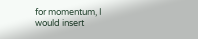for momentum, I would insert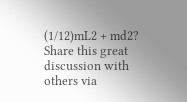(1/12)mL2 + md2?
Share this great discussion with others via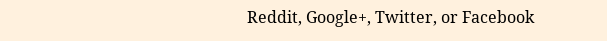Reddit, Google+, Twitter, or Facebook